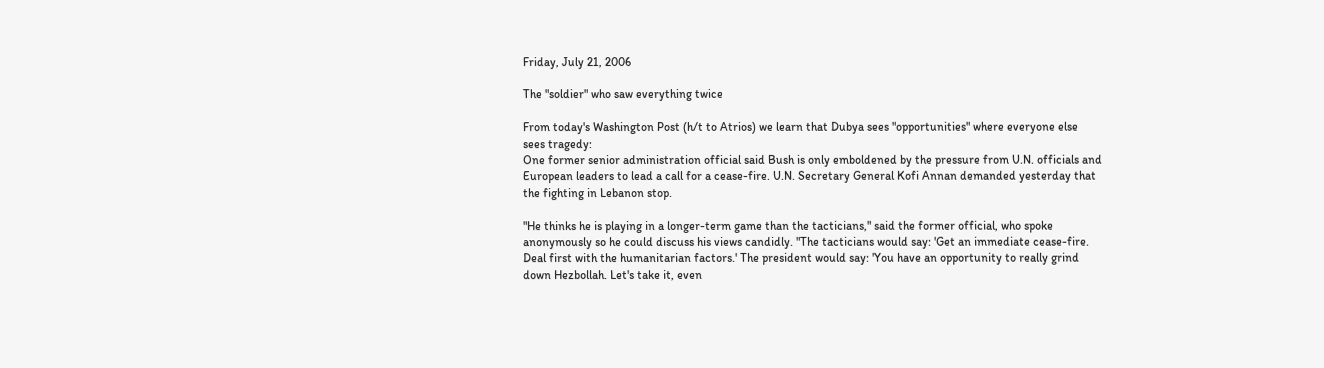Friday, July 21, 2006

The "soldier" who saw everything twice

From today's Washington Post (h/t to Atrios) we learn that Dubya sees "opportunities" where everyone else sees tragedy:
One former senior administration official said Bush is only emboldened by the pressure from U.N. officials and European leaders to lead a call for a cease-fire. U.N. Secretary General Kofi Annan demanded yesterday that the fighting in Lebanon stop.

"He thinks he is playing in a longer-term game than the tacticians," said the former official, who spoke anonymously so he could discuss his views candidly. "The tacticians would say: 'Get an immediate cease-fire. Deal first with the humanitarian factors.' The president would say: 'You have an opportunity to really grind down Hezbollah. Let's take it, even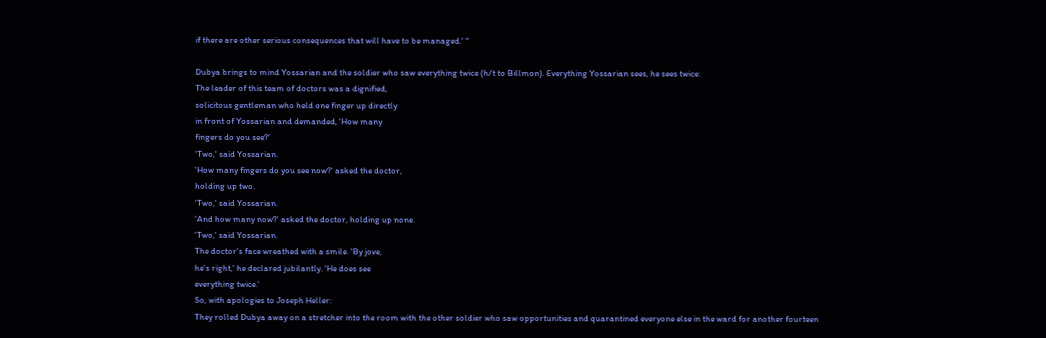if there are other serious consequences that will have to be managed.' "

Dubya brings to mind Yossarian and the soldier who saw everything twice (h/t to Billmon). Everything Yossarian sees, he sees twice:
The leader of this team of doctors was a dignified,
solicitous gentleman who held one finger up directly
in front of Yossarian and demanded, 'How many
fingers do you see?'
'Two,' said Yossarian.
'How many fingers do you see now?' asked the doctor,
holding up two.
'Two,' said Yossarian.
'And how many now?' asked the doctor, holding up none.
'Two,' said Yossarian.
The doctor's face wreathed with a smile. 'By jove,
he's right,' he declared jubilantly. 'He does see
everything twice.'
So, with apologies to Joseph Heller:
They rolled Dubya away on a stretcher into the room with the other soldier who saw opportunities and quarantined everyone else in the ward for another fourteen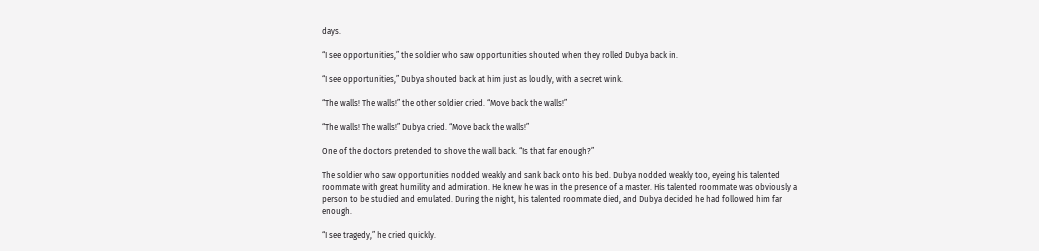days.

“I see opportunities,” the soldier who saw opportunities shouted when they rolled Dubya back in.

“I see opportunities,” Dubya shouted back at him just as loudly, with a secret wink.

“The walls! The walls!” the other soldier cried. “Move back the walls!”

“The walls! The walls!” Dubya cried. “Move back the walls!”

One of the doctors pretended to shove the wall back. “Is that far enough?”

The soldier who saw opportunities nodded weakly and sank back onto his bed. Dubya nodded weakly too, eyeing his talented roommate with great humility and admiration. He knew he was in the presence of a master. His talented roommate was obviously a person to be studied and emulated. During the night, his talented roommate died, and Dubya decided he had followed him far enough.

“I see tragedy,” he cried quickly.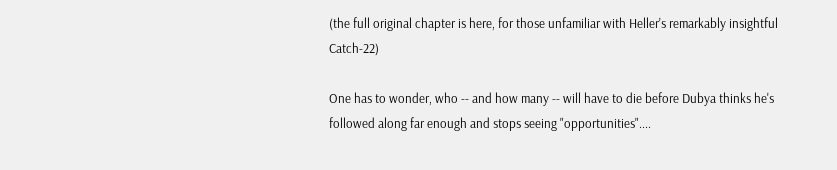(the full original chapter is here, for those unfamiliar with Heller's remarkably insightful Catch-22)

One has to wonder, who -- and how many -- will have to die before Dubya thinks he's followed along far enough and stops seeing "opportunities"....